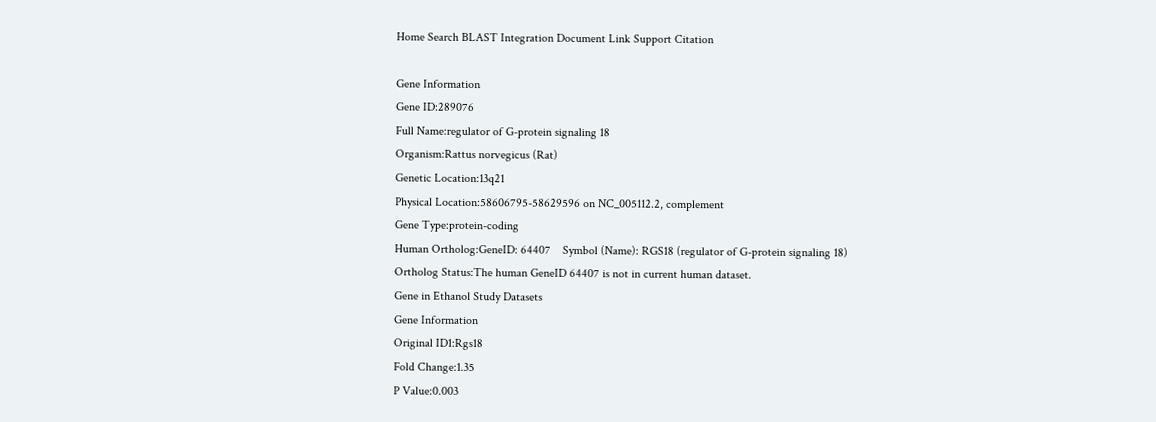Home Search BLAST Integration Document Link Support Citation

Gene Information
Gene ID:289076
Full Name:regulator of G-protein signaling 18
Organism:Rattus norvegicus (Rat)
Genetic Location:13q21
Physical Location:58606795-58629596 on NC_005112.2, complement
Gene Type:protein-coding
Human Ortholog:GeneID: 64407    Symbol (Name): RGS18 (regulator of G-protein signaling 18)
Ortholog Status:The human GeneID 64407 is not in current human dataset.
Gene in Ethanol Study Datasets
Gene Information
Original ID1:Rgs18
Fold Change:1.35
P Value:0.003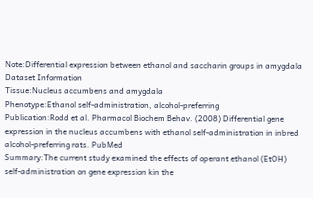Note:Differential expression between ethanol and saccharin groups in amygdala
Dataset Information
Tissue:Nucleus accumbens and amygdala
Phenotype:Ethanol self-administration, alcohol-preferring
Publication:Rodd et al. Pharmacol Biochem Behav. (2008) Differential gene expression in the nucleus accumbens with ethanol self-administration in inbred alcohol-preferring rats. PubMed
Summary:The current study examined the effects of operant ethanol (EtOH) self-administration on gene expression kin the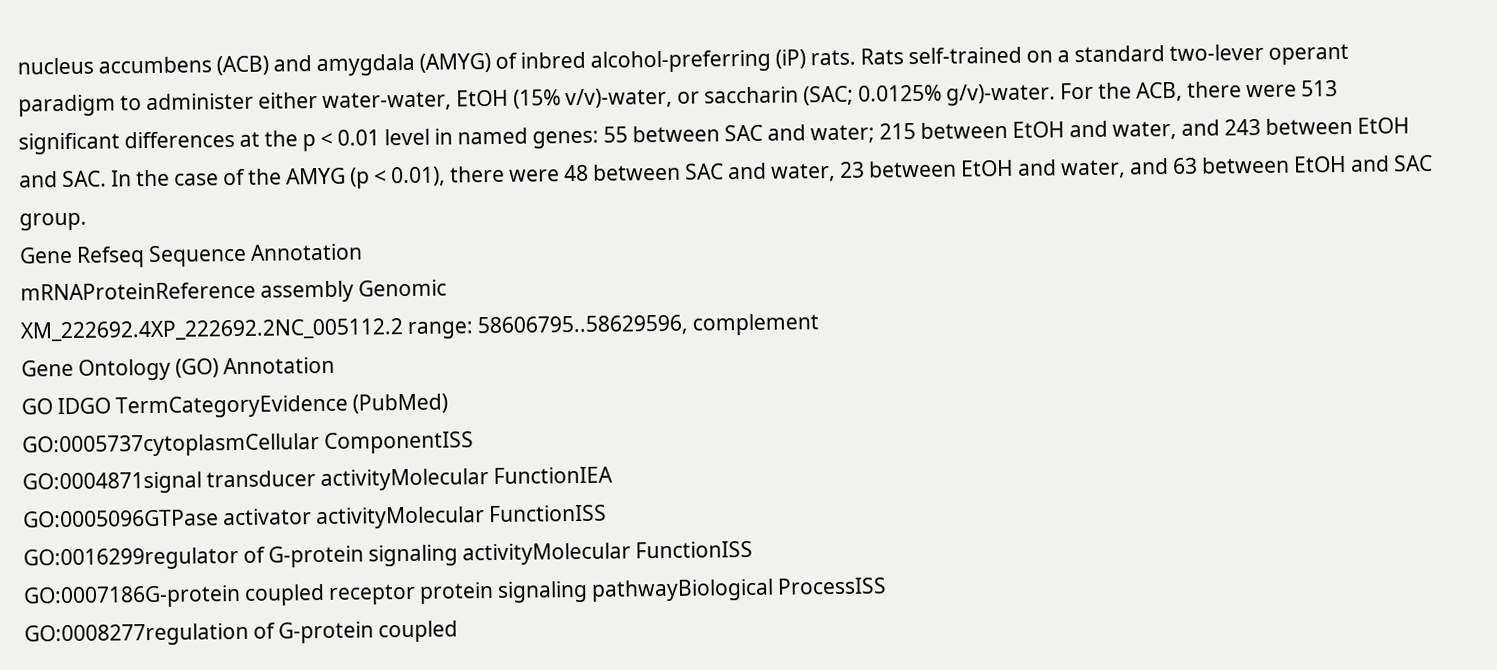nucleus accumbens (ACB) and amygdala (AMYG) of inbred alcohol-preferring (iP) rats. Rats self-trained on a standard two-lever operant paradigm to administer either water-water, EtOH (15% v/v)-water, or saccharin (SAC; 0.0125% g/v)-water. For the ACB, there were 513 significant differences at the p < 0.01 level in named genes: 55 between SAC and water; 215 between EtOH and water, and 243 between EtOH and SAC. In the case of the AMYG (p < 0.01), there were 48 between SAC and water, 23 between EtOH and water, and 63 between EtOH and SAC group.
Gene Refseq Sequence Annotation
mRNAProteinReference assembly Genomic
XM_222692.4XP_222692.2NC_005112.2 range: 58606795..58629596, complement
Gene Ontology (GO) Annotation
GO IDGO TermCategoryEvidence (PubMed)
GO:0005737cytoplasmCellular ComponentISS
GO:0004871signal transducer activityMolecular FunctionIEA
GO:0005096GTPase activator activityMolecular FunctionISS
GO:0016299regulator of G-protein signaling activityMolecular FunctionISS
GO:0007186G-protein coupled receptor protein signaling pathwayBiological ProcessISS
GO:0008277regulation of G-protein coupled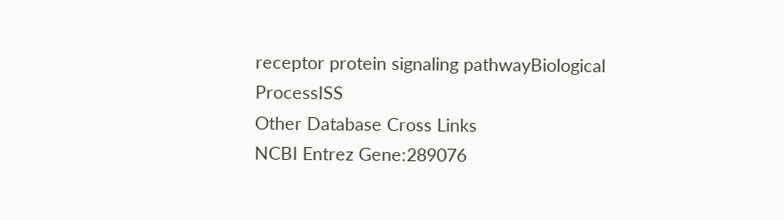receptor protein signaling pathwayBiological ProcessISS
Other Database Cross Links
NCBI Entrez Gene:289076